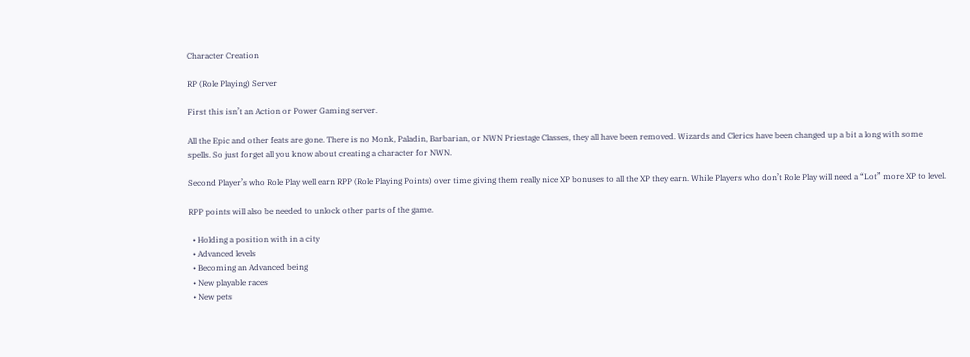Character Creation

RP (Role Playing) Server

First this isn’t an Action or Power Gaming server.

All the Epic and other feats are gone. There is no Monk, Paladin, Barbarian, or NWN Priestage Classes, they all have been removed. Wizards and Clerics have been changed up a bit a long with some spells. So just forget all you know about creating a character for NWN.

Second Player’s who Role Play well earn RPP (Role Playing Points) over time giving them really nice XP bonuses to all the XP they earn. While Players who don’t Role Play will need a “Lot” more XP to level.

RPP points will also be needed to unlock other parts of the game.

  • Holding a position with in a city
  • Advanced levels
  • Becoming an Advanced being
  • New playable races
  • New pets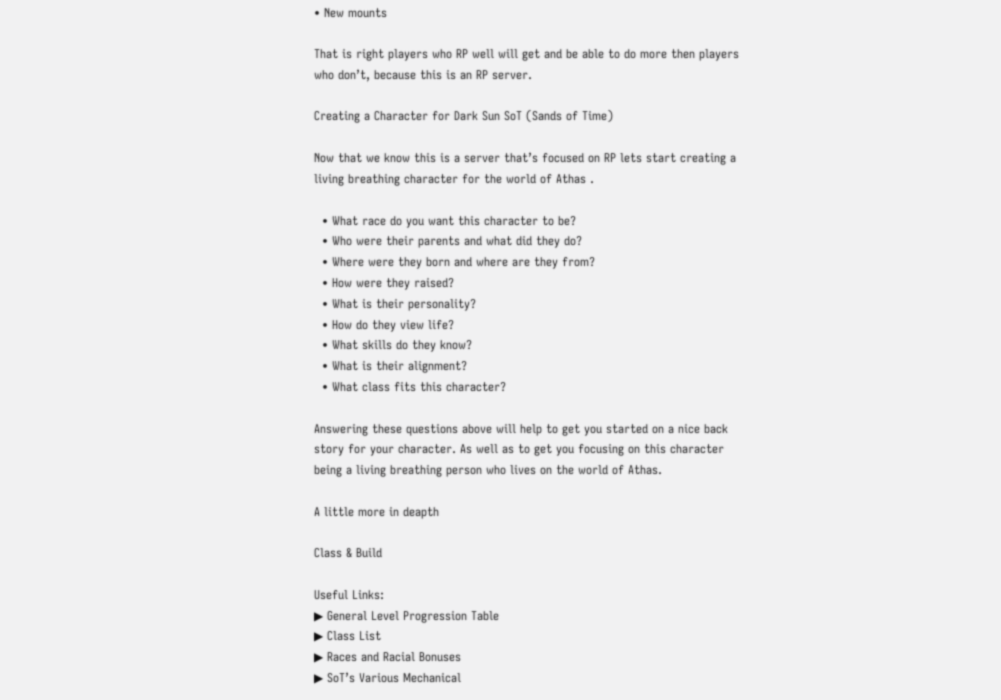• New mounts

That is right players who RP well will get and be able to do more then players who don’t, because this is an RP server.

Creating a Character for Dark Sun SoT (Sands of Time)

Now that we know this is a server that’s focused on RP lets start creating a living breathing character for the world of Athas .

  • What race do you want this character to be?
  • Who were their parents and what did they do?
  • Where were they born and where are they from?
  • How were they raised?
  • What is their personality?
  • How do they view life?
  • What skills do they know?
  • What is their alignment?
  • What class fits this character?

Answering these questions above will help to get you started on a nice back story for your character. As well as to get you focusing on this character being a living breathing person who lives on the world of Athas.

A little more in deapth

Class & Build

Useful Links:
▶ General Level Progression Table
▶ Class List
▶ Races and Racial Bonuses
▶ SoT’s Various Mechanical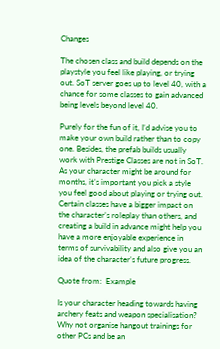Changes

The chosen class and build depends on the playstyle you feel like playing, or trying out. SoT server goes up to level 40, with a chance for some classes to gain advanced being levels beyond level 40.

Purely for the fun of it, I’d advise you to make your own build rather than to copy one. Besides, the prefab builds usually work with Prestige Classes are not in SoT.
As your character might be around for months, it’s important you pick a style you feel good about playing or trying out. Certain classes have a bigger impact on the character’s roleplay than others, and creating a build in advance might help you have a more enjoyable experience in terms of survivability and also give you an idea of the character’s future progress.

Quote from:  Example

Is your character heading towards having archery feats and weapon specialisation? Why not organise hangout trainings for other PCs and be an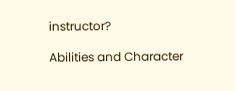instructor?

Abilities and Character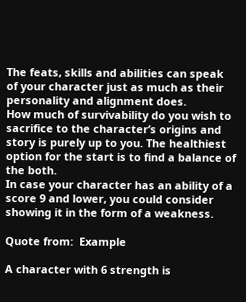The feats, skills and abilities can speak of your character just as much as their personality and alignment does.
How much of survivability do you wish to sacrifice to the character’s origins and story is purely up to you. The healthiest option for the start is to find a balance of the both.
In case your character has an ability of a score 9 and lower, you could consider showing it in the form of a weakness.

Quote from:  Example

A character with 6 strength is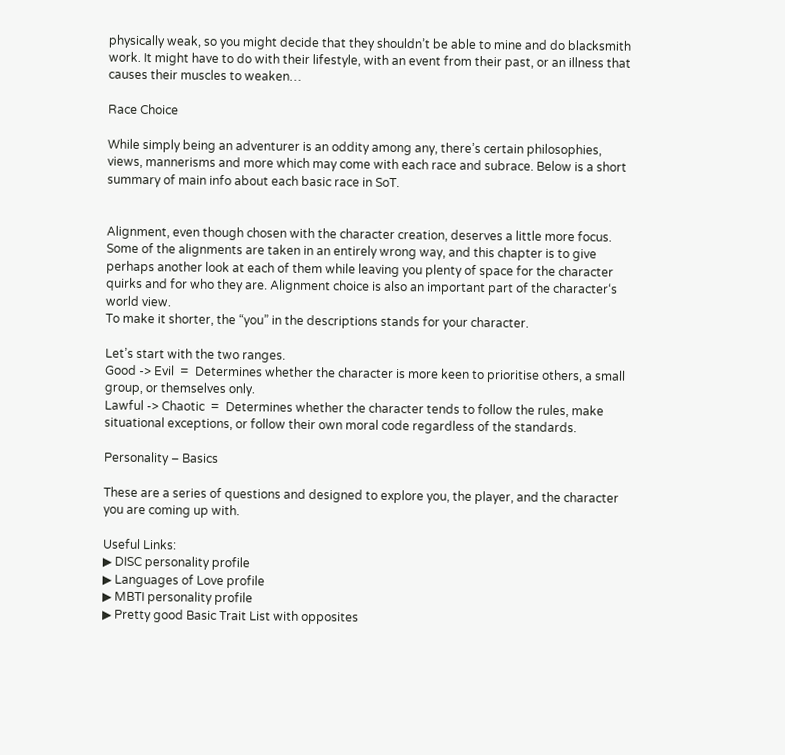physically weak, so you might decide that they shouldn’t be able to mine and do blacksmith work. It might have to do with their lifestyle, with an event from their past, or an illness that causes their muscles to weaken…

Race Choice

While simply being an adventurer is an oddity among any, there’s certain philosophies, views, mannerisms and more which may come with each race and subrace. Below is a short summary of main info about each basic race in SoT.


Alignment, even though chosen with the character creation, deserves a little more focus. Some of the alignments are taken in an entirely wrong way, and this chapter is to give perhaps another look at each of them while leaving you plenty of space for the character quirks and for who they are. Alignment choice is also an important part of the character‘s world view.
To make it shorter, the “you” in the descriptions stands for your character.

Let’s start with the two ranges.
Good -> Evil  =  Determines whether the character is more keen to prioritise others, a small group, or themselves only.
Lawful -> Chaotic  =  Determines whether the character tends to follow the rules, make situational exceptions, or follow their own moral code regardless of the standards.

Personality – Basics

These are a series of questions and designed to explore you, the player, and the character you are coming up with.

Useful Links:
▶ DISC personality profile
▶ Languages of Love profile
▶ MBTI personality profile
▶ Pretty good Basic Trait List with opposites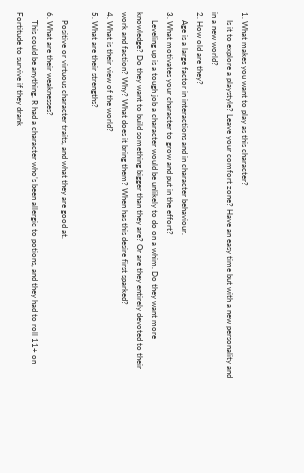1. What makes you want to play as this character?
    Is it to explore a playstyle? Leave your comfort zone? Have an easy time but with a new personality and in a new world?
2. How old are they?
    Age is a large factor in interactions and in character behaviour.
3. What motivates your character to grow and put in the effort?
    Leveling up is a tough job a character would be unlikely to do on a whim. Do they want more knowledge? Do they want to build something bigger than they are? Or are they entirely devoted to their work and faction? Why? What does it bring them? When has this desire first sparked?
4. What is their view of the world?
5. What are their strengths?

    Positive or virtuous character traits, and what they are good at.
6. What are their weaknesses?
    This could be anything. R had a character who’s been allergic to potions, and they had to roll 11+ on Fortitude to survive if they drank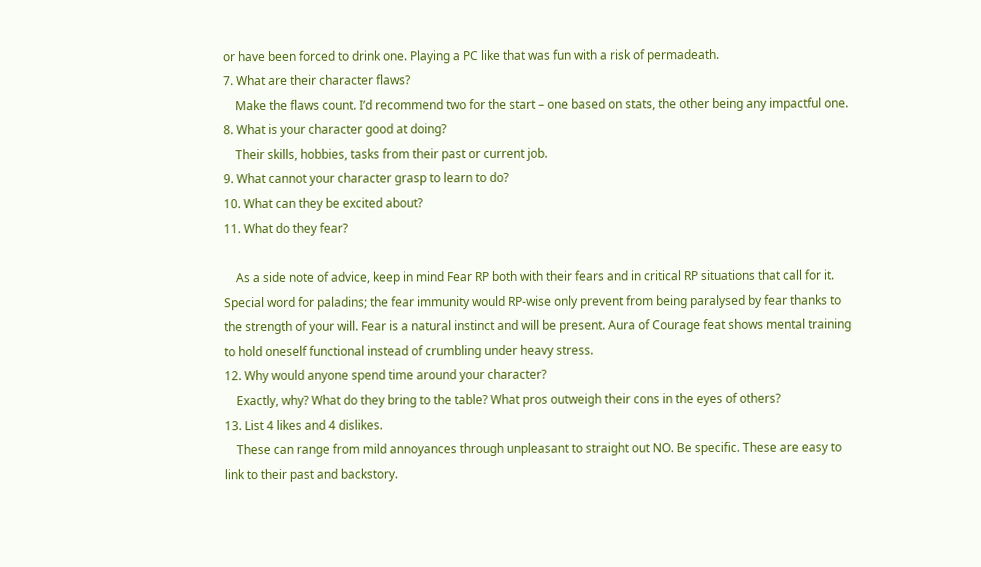or have been forced to drink one. Playing a PC like that was fun with a risk of permadeath.
7. What are their character flaws?
    Make the flaws count. I’d recommend two for the start – one based on stats, the other being any impactful one.
8. What is your character good at doing?
    Their skills, hobbies, tasks from their past or current job.
9. What cannot your character grasp to learn to do?
10. What can they be excited about?
11. What do they fear?

    As a side note of advice, keep in mind Fear RP both with their fears and in critical RP situations that call for it.
Special word for paladins; the fear immunity would RP-wise only prevent from being paralysed by fear thanks to the strength of your will. Fear is a natural instinct and will be present. Aura of Courage feat shows mental training to hold oneself functional instead of crumbling under heavy stress.
12. Why would anyone spend time around your character?
    Exactly, why? What do they bring to the table? What pros outweigh their cons in the eyes of others?
13. List 4 likes and 4 dislikes.
    These can range from mild annoyances through unpleasant to straight out NO. Be specific. These are easy to link to their past and backstory.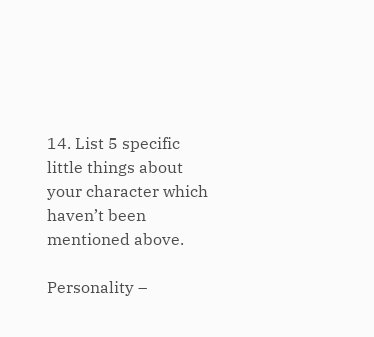14. List 5 specific little things about your character which haven’t been mentioned above.

Personality –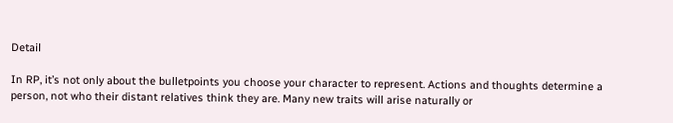Detail

In RP, it’s not only about the bulletpoints you choose your character to represent. Actions and thoughts determine a person, not who their distant relatives think they are. Many new traits will arise naturally or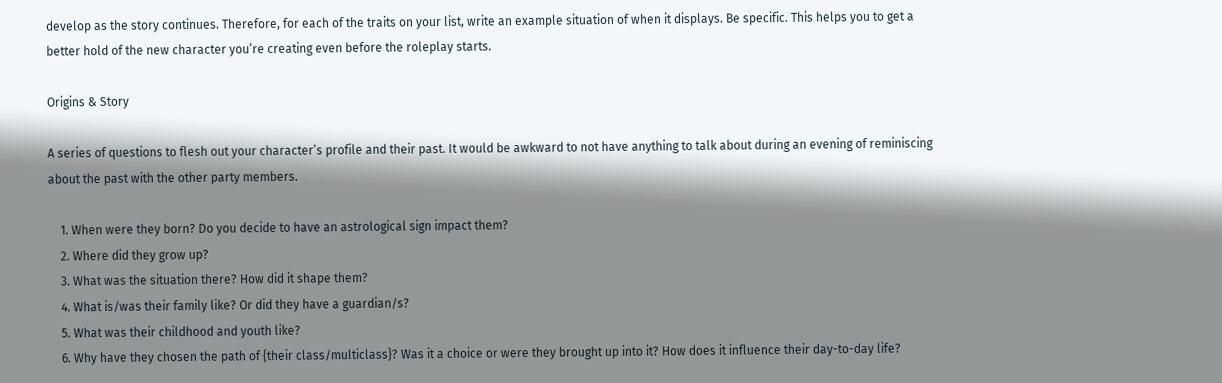develop as the story continues. Therefore, for each of the traits on your list, write an example situation of when it displays. Be specific. This helps you to get a better hold of the new character you’re creating even before the roleplay starts.

Origins & Story

A series of questions to flesh out your character’s profile and their past. It would be awkward to not have anything to talk about during an evening of reminiscing about the past with the other party members.

    1. When were they born? Do you decide to have an astrological sign impact them?
    2. Where did they grow up?
    3. What was the situation there? How did it shape them?
    4. What is/was their family like? Or did they have a guardian/s?
    5. What was their childhood and youth like?
    6. Why have they chosen the path of {their class/multiclass}? Was it a choice or were they brought up into it? How does it influence their day-to-day life?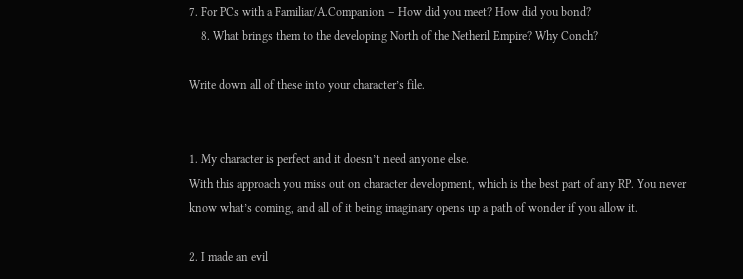7. For PCs with a Familiar/A.Companion – How did you meet? How did you bond?
    8. What brings them to the developing North of the Netheril Empire? Why Conch?

Write down all of these into your character’s file.


1. My character is perfect and it doesn’t need anyone else.
With this approach you miss out on character development, which is the best part of any RP. You never know what’s coming, and all of it being imaginary opens up a path of wonder if you allow it.

2. I made an evil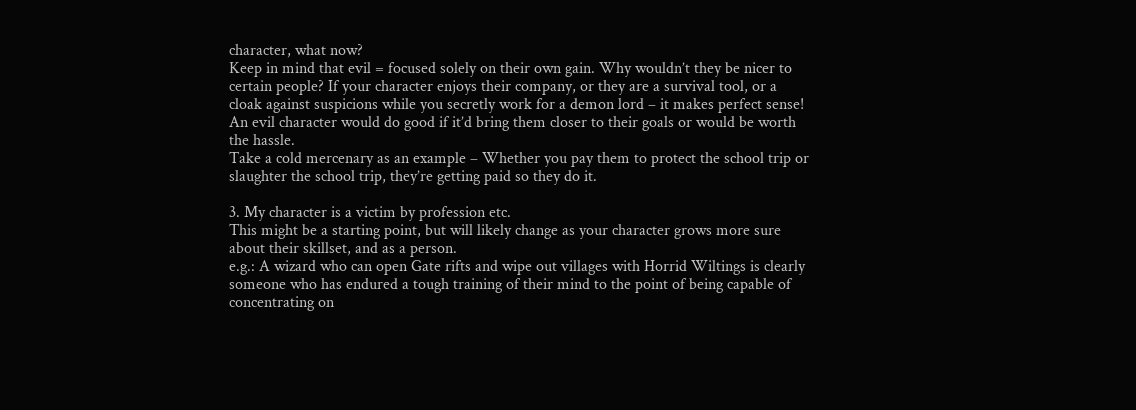character, what now?
Keep in mind that evil = focused solely on their own gain. Why wouldn’t they be nicer to certain people? If your character enjoys their company, or they are a survival tool, or a cloak against suspicions while you secretly work for a demon lord – it makes perfect sense!
An evil character would do good if it’d bring them closer to their goals or would be worth the hassle.
Take a cold mercenary as an example – Whether you pay them to protect the school trip or slaughter the school trip, they’re getting paid so they do it.

3. My character is a victim by profession etc.
This might be a starting point, but will likely change as your character grows more sure about their skillset, and as a person.
e.g.: A wizard who can open Gate rifts and wipe out villages with Horrid Wiltings is clearly someone who has endured a tough training of their mind to the point of being capable of concentrating on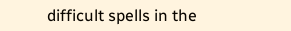difficult spells in the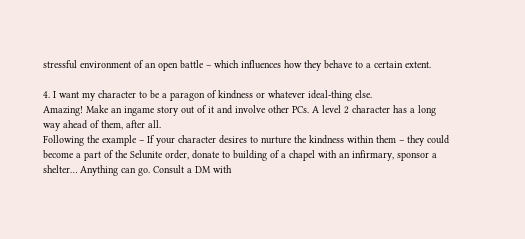stressful environment of an open battle – which influences how they behave to a certain extent.

4. I want my character to be a paragon of kindness or whatever ideal-thing else.
Amazing! Make an ingame story out of it and involve other PCs. A level 2 character has a long way ahead of them, after all.
Following the example – If your character desires to nurture the kindness within them – they could become a part of the Selunite order, donate to building of a chapel with an infirmary, sponsor a shelter… Anything can go. Consult a DM with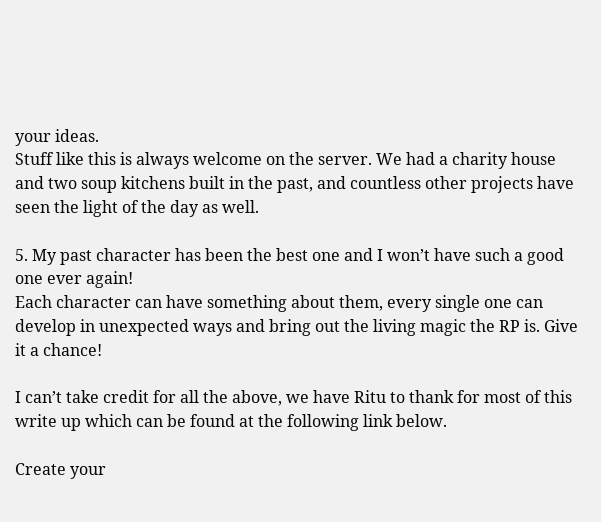your ideas.
Stuff like this is always welcome on the server. We had a charity house and two soup kitchens built in the past, and countless other projects have seen the light of the day as well.

5. My past character has been the best one and I won’t have such a good one ever again!
Each character can have something about them, every single one can develop in unexpected ways and bring out the living magic the RP is. Give it a chance!

I can’t take credit for all the above, we have Ritu to thank for most of this write up which can be found at the following link below.

Create your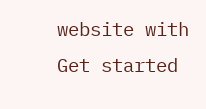website with
Get started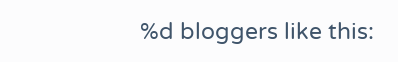%d bloggers like this: